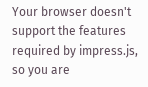Your browser doesn't support the features required by impress.js, so you are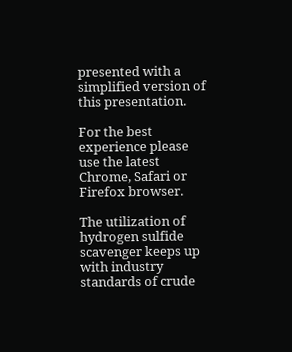presented with a simplified version of this presentation.

For the best experience please use the latest Chrome, Safari or Firefox browser.

The utilization of hydrogen sulfide scavenger keeps up with industry standards of crude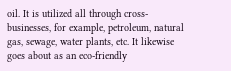oil. It is utilized all through cross-businesses, for example, petroleum, natural gas, sewage, water plants, etc. It likewise goes about as an eco-friendly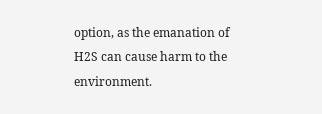option, as the emanation of H2S can cause harm to the environment.